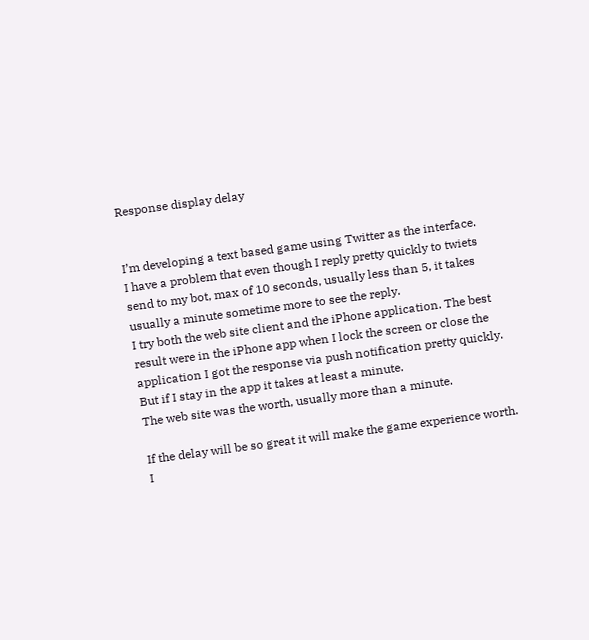Response display delay


I’m developing a text based game using Twitter as the interface.
I have a problem that even though I reply pretty quickly to twiets send to my bot, max of 10 seconds, usually less than 5, it takes usually a minute sometime more to see the reply.
I try both the web site client and the iPhone application. The best result were in the iPhone app when I lock the screen or close the application I got the response via push notification pretty quickly. But if I stay in the app it takes at least a minute.
The web site was the worth, usually more than a minute.

If the delay will be so great it will make the game experience worth. I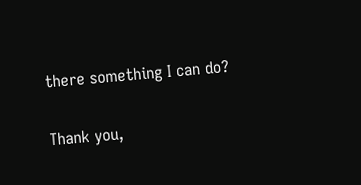there something I can do?

Thank you,